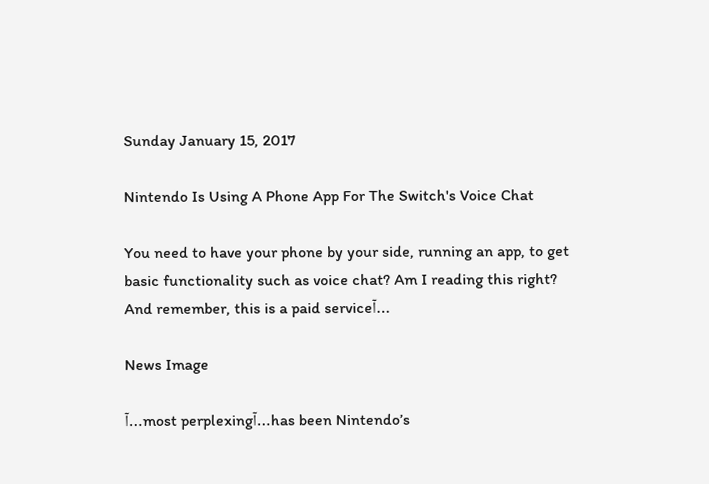Sunday January 15, 2017

Nintendo Is Using A Phone App For The Switch's Voice Chat

You need to have your phone by your side, running an app, to get basic functionality such as voice chat? Am I reading this right? And remember, this is a paid serviceآ…

News Image

آ…most perplexingآ…has been Nintendo’s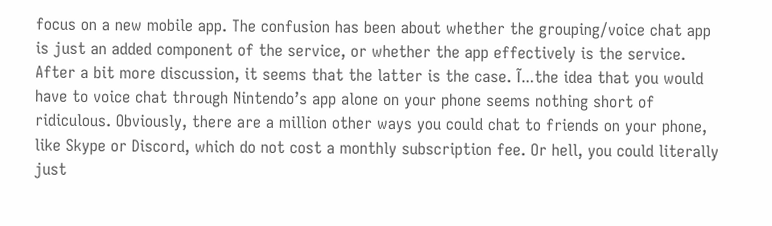focus on a new mobile app. The confusion has been about whether the grouping/voice chat app is just an added component of the service, or whether the app effectively is the service. After a bit more discussion, it seems that the latter is the case. آ…the idea that you would have to voice chat through Nintendo’s app alone on your phone seems nothing short of ridiculous. Obviously, there are a million other ways you could chat to friends on your phone, like Skype or Discord, which do not cost a monthly subscription fee. Or hell, you could literally just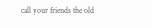call your friends the old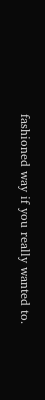fashioned way if you really wanted to.